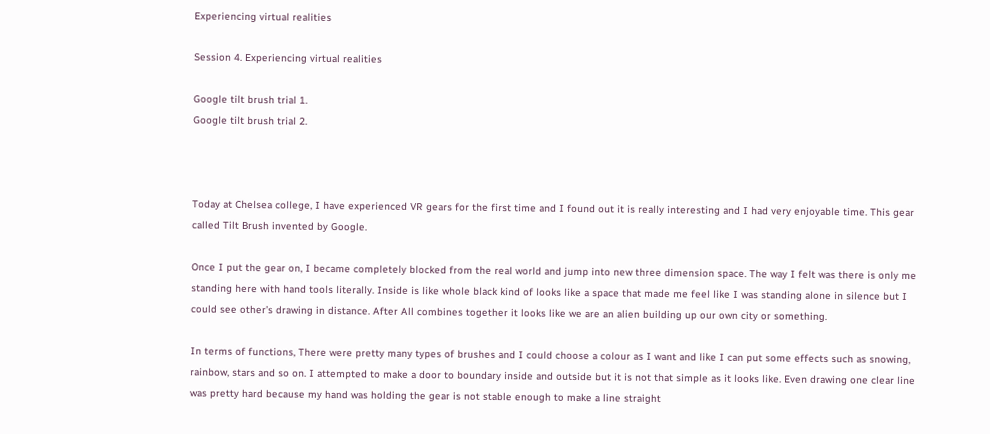Experiencing virtual realities

Session 4. Experiencing virtual realities

Google tilt brush trial 1.
Google tilt brush trial 2.



Today at Chelsea college, I have experienced VR gears for the first time and I found out it is really interesting and I had very enjoyable time. This gear called Tilt Brush invented by Google.

Once I put the gear on, I became completely blocked from the real world and jump into new three dimension space. The way I felt was there is only me standing here with hand tools literally. Inside is like whole black kind of looks like a space that made me feel like I was standing alone in silence but I could see other’s drawing in distance. After All combines together it looks like we are an alien building up our own city or something.

In terms of functions, There were pretty many types of brushes and I could choose a colour as I want and like I can put some effects such as snowing, rainbow, stars and so on. I attempted to make a door to boundary inside and outside but it is not that simple as it looks like. Even drawing one clear line was pretty hard because my hand was holding the gear is not stable enough to make a line straight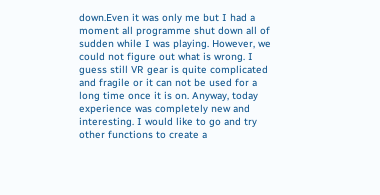down.Even it was only me but I had a moment all programme shut down all of sudden while I was playing. However, we could not figure out what is wrong. I guess still VR gear is quite complicated and fragile or it can not be used for a long time once it is on. Anyway, today experience was completely new and interesting. I would like to go and try other functions to create a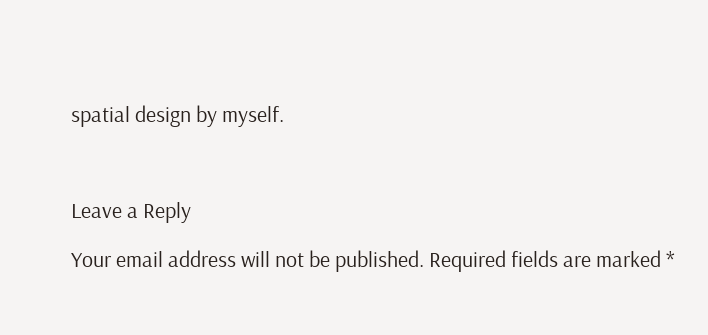spatial design by myself.



Leave a Reply

Your email address will not be published. Required fields are marked *